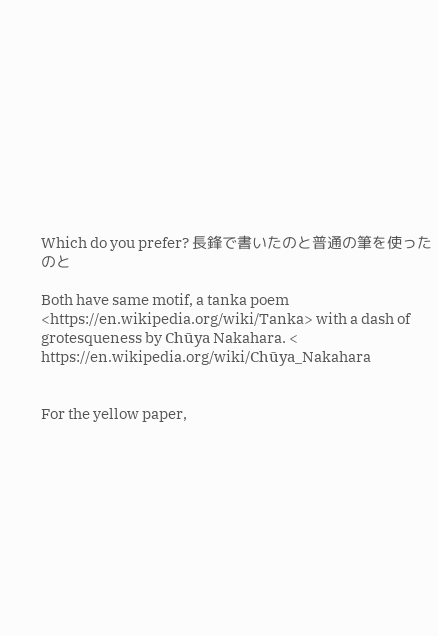Which do you prefer? 長鋒で書いたのと普通の筆を使ったのと

Both have same motif, a tanka poem <https://en.wikipedia.org/wiki/Tanka> with a dash of grotesqueness by Chūya Nakahara. < https://en.wikipedia.org/wiki/Chūya_Nakahara


For the yellow paper,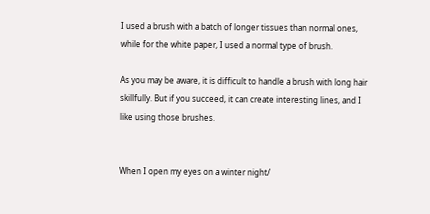I used a brush with a batch of longer tissues than normal ones, while for the white paper, I used a normal type of brush.

As you may be aware, it is difficult to handle a brush with long hair skillfully. But if you succeed, it can create interesting lines, and I like using those brushes.


When I open my eyes on a winter night/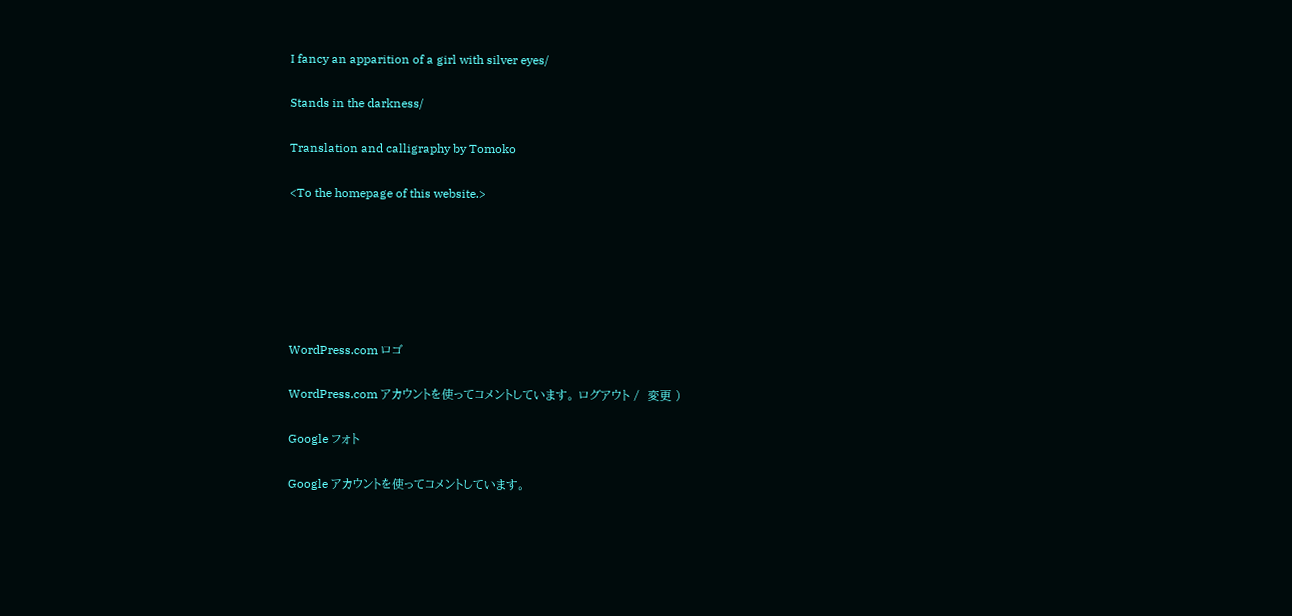I fancy an apparition of a girl with silver eyes/

Stands in the darkness/

Translation and calligraphy by Tomoko

<To the homepage of this website.>






WordPress.com ロゴ

WordPress.com アカウントを使ってコメントしています。 ログアウト /  変更 )

Google フォト

Google アカウントを使ってコメントしています。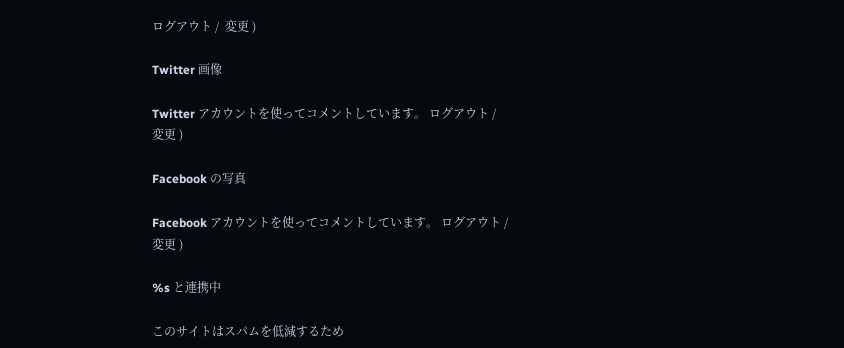ログアウト /  変更 )

Twitter 画像

Twitter アカウントを使ってコメントしています。 ログアウト /  変更 )

Facebook の写真

Facebook アカウントを使ってコメントしています。 ログアウト /  変更 )

%s と連携中

このサイトはスパムを低減するため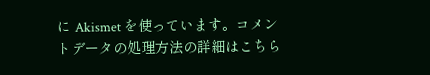に Akismet を使っています。コメントデータの処理方法の詳細はこちら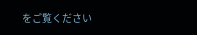をご覧ください